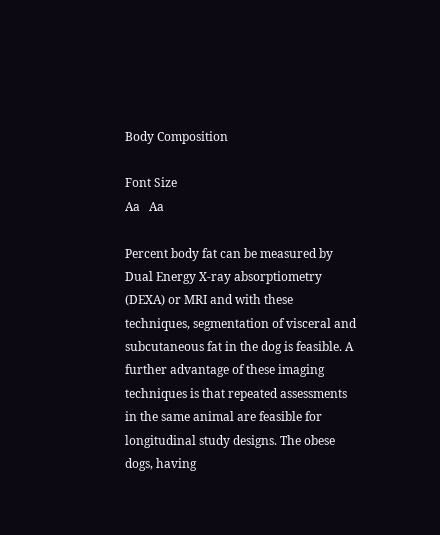Body Composition

Font Size
Aa   Aa

Percent body fat can be measured by Dual Energy X-ray absorptiometry (DEXA) or MRI and with these techniques, segmentation of visceral and subcutaneous fat in the dog is feasible. A further advantage of these imaging techniques is that repeated assessments in the same animal are feasible for longitudinal study designs. The obese dogs, having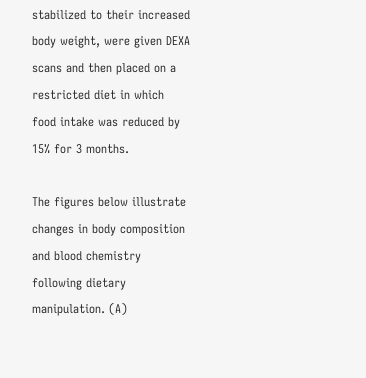stabilized to their increased body weight, were given DEXA scans and then placed on a restricted diet in which food intake was reduced by 15% for 3 months.

The figures below illustrate changes in body composition and blood chemistry following dietary manipulation. (A)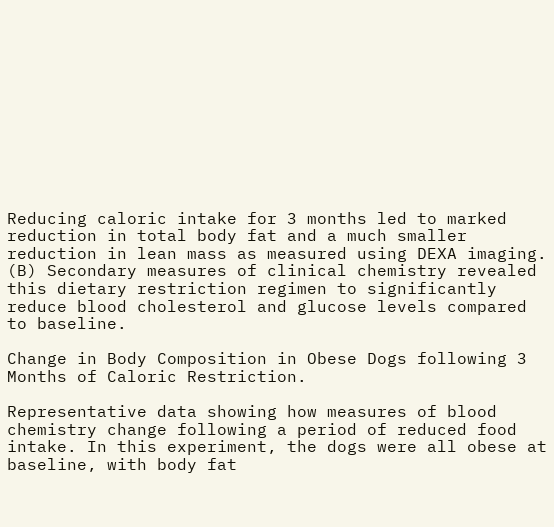Reducing caloric intake for 3 months led to marked reduction in total body fat and a much smaller reduction in lean mass as measured using DEXA imaging. (B) Secondary measures of clinical chemistry revealed this dietary restriction regimen to significantly reduce blood cholesterol and glucose levels compared to baseline.

Change in Body Composition in Obese Dogs following 3 Months of Caloric Restriction.

Representative data showing how measures of blood chemistry change following a period of reduced food intake. In this experiment, the dogs were all obese at baseline, with body fat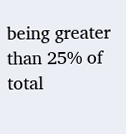being greater than 25% of total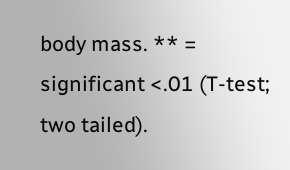body mass. ** = significant <.01 (T-test; two tailed).